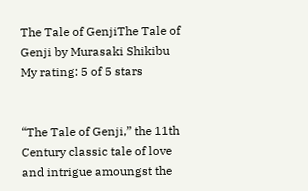The Tale of GenjiThe Tale of Genji by Murasaki Shikibu
My rating: 5 of 5 stars


“The Tale of Genji,” the 11th Century classic tale of love and intrigue amoungst the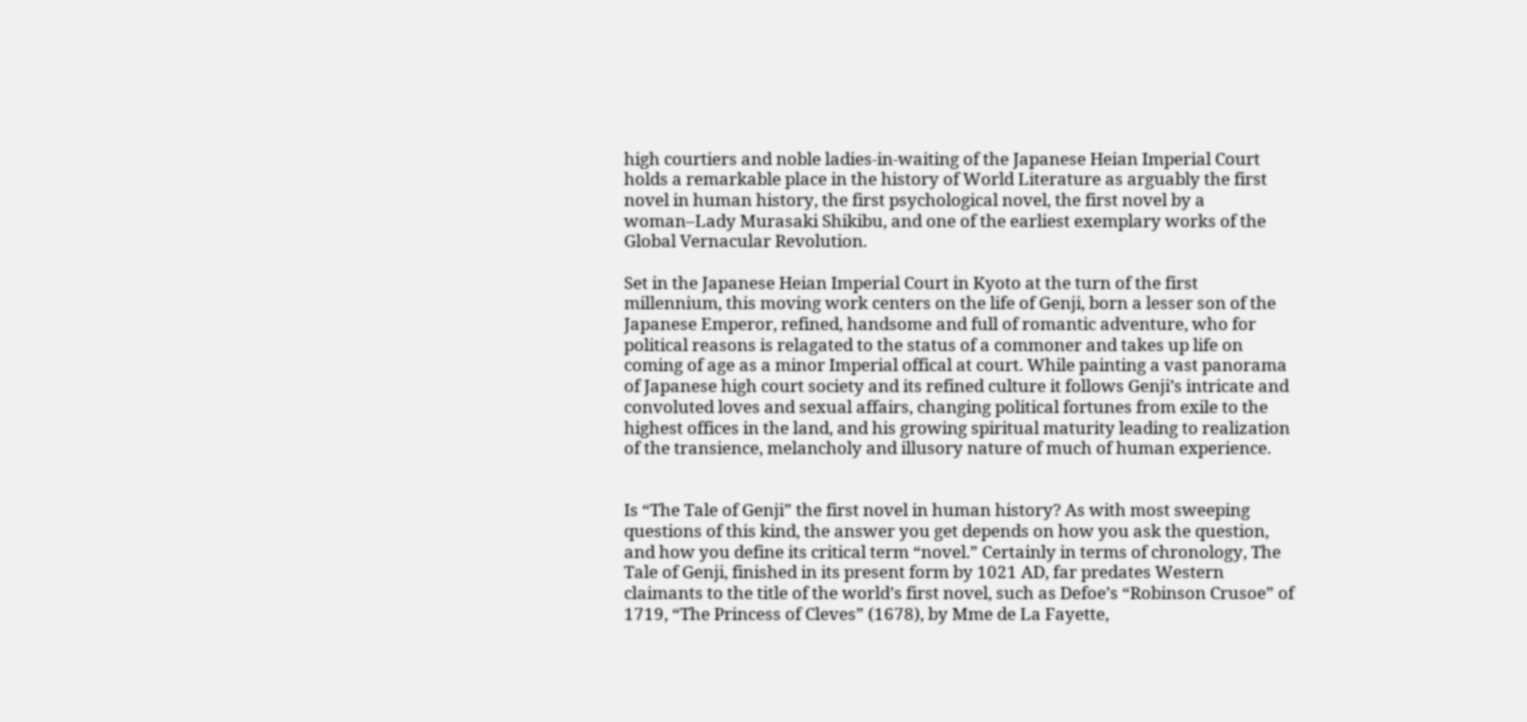high courtiers and noble ladies-in-waiting of the Japanese Heian Imperial Court holds a remarkable place in the history of World Literature as arguably the first novel in human history, the first psychological novel, the first novel by a woman–Lady Murasaki Shikibu, and one of the earliest exemplary works of the Global Vernacular Revolution.

Set in the Japanese Heian Imperial Court in Kyoto at the turn of the first millennium, this moving work centers on the life of Genji, born a lesser son of the Japanese Emperor, refined, handsome and full of romantic adventure, who for political reasons is relagated to the status of a commoner and takes up life on coming of age as a minor Imperial offical at court. While painting a vast panorama of Japanese high court society and its refined culture it follows Genji’s intricate and convoluted loves and sexual affairs, changing political fortunes from exile to the highest offices in the land, and his growing spiritual maturity leading to realization of the transience, melancholy and illusory nature of much of human experience.


Is “The Tale of Genji” the first novel in human history? As with most sweeping questions of this kind, the answer you get depends on how you ask the question, and how you define its critical term “novel.” Certainly in terms of chronology, The Tale of Genji, finished in its present form by 1021 AD, far predates Western claimants to the title of the world’s first novel, such as Defoe’s “Robinson Crusoe” of 1719, “The Princess of Cleves” (1678), by Mme de La Fayette,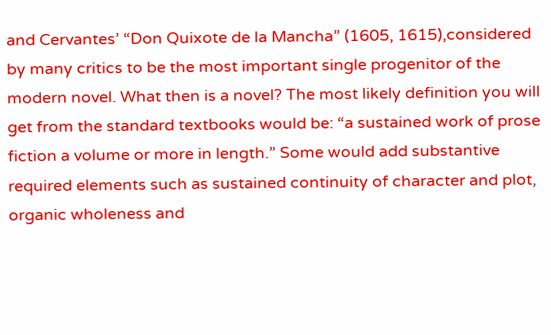and Cervantes’ “Don Quixote de la Mancha” (1605, 1615),considered by many critics to be the most important single progenitor of the modern novel. What then is a novel? The most likely definition you will get from the standard textbooks would be: “a sustained work of prose fiction a volume or more in length.” Some would add substantive required elements such as sustained continuity of character and plot, organic wholeness and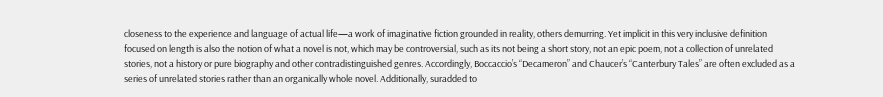closeness to the experience and language of actual life—a work of imaginative fiction grounded in reality, others demurring. Yet implicit in this very inclusive definition focused on length is also the notion of what a novel is not, which may be controversial, such as its not being a short story, not an epic poem, not a collection of unrelated stories, not a history or pure biography and other contradistinguished genres. Accordingly, Boccaccio’s “Decameron” and Chaucer’s “Canterbury Tales” are often excluded as a series of unrelated stories rather than an organically whole novel. Additionally, suradded to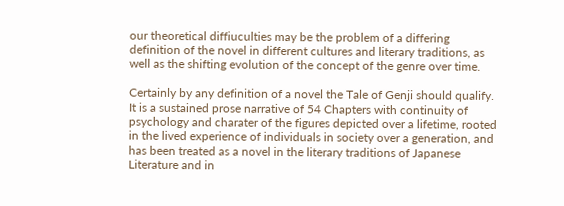our theoretical diffiuculties may be the problem of a differing definition of the novel in different cultures and literary traditions, as well as the shifting evolution of the concept of the genre over time.

Certainly by any definition of a novel the Tale of Genji should qualify. It is a sustained prose narrative of 54 Chapters with continuity of psychology and charater of the figures depicted over a lifetime, rooted in the lived experience of individuals in society over a generation, and has been treated as a novel in the literary traditions of Japanese Literature and in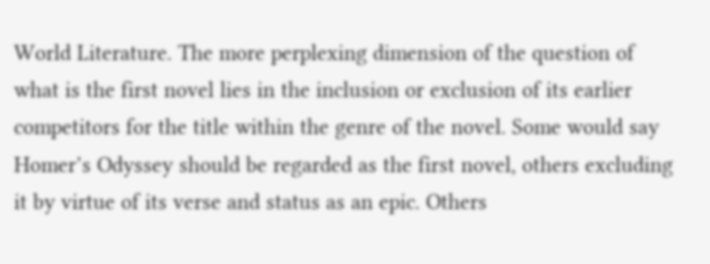World Literature. The more perplexing dimension of the question of what is the first novel lies in the inclusion or exclusion of its earlier competitors for the title within the genre of the novel. Some would say Homer’s Odyssey should be regarded as the first novel, others excluding it by virtue of its verse and status as an epic. Others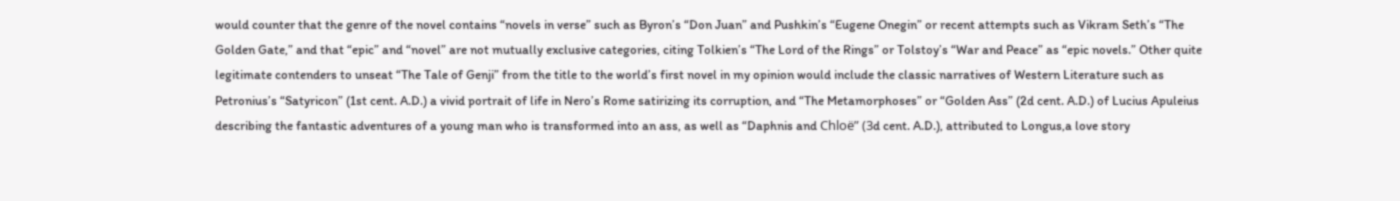would counter that the genre of the novel contains “novels in verse” such as Byron’s “Don Juan” and Pushkin’s “Eugene Onegin” or recent attempts such as Vikram Seth’s “The Golden Gate,” and that “epic” and “novel” are not mutually exclusive categories, citing Tolkien’s “The Lord of the Rings” or Tolstoy’s “War and Peace” as “epic novels.” Other quite legitimate contenders to unseat “The Tale of Genji” from the title to the world’s first novel in my opinion would include the classic narratives of Western Literature such as Petronius’s “Satyricon” (1st cent. A.D.) a vivid portrait of life in Nero’s Rome satirizing its corruption, and “The Metamorphoses” or “Golden Ass” (2d cent. A.D.) of Lucius Apuleius describing the fantastic adventures of a young man who is transformed into an ass, as well as “Daphnis and Chloë” (3d cent. A.D.), attributed to Longus,a love story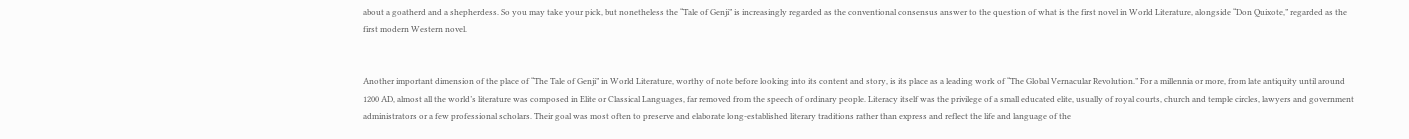about a goatherd and a shepherdess. So you may take your pick, but nonetheless the “Tale of Genji” is increasingly regarded as the conventional consensus answer to the question of what is the first novel in World Literature, alongside “Don Quixote,” regarded as the first modern Western novel.


Another important dimension of the place of “The Tale of Genji” in World Literature, worthy of note before looking into its content and story, is its place as a leading work of “The Global Vernacular Revolution.” For a millennia or more, from late antiquity until around 1200 AD, almost all the world’s literature was composed in Elite or Classical Languages, far removed from the speech of ordinary people. Literacy itself was the privilege of a small educated elite, usually of royal courts, church and temple circles, lawyers and government administrators or a few professional scholars. Their goal was most often to preserve and elaborate long-established literary traditions rather than express and reflect the life and language of the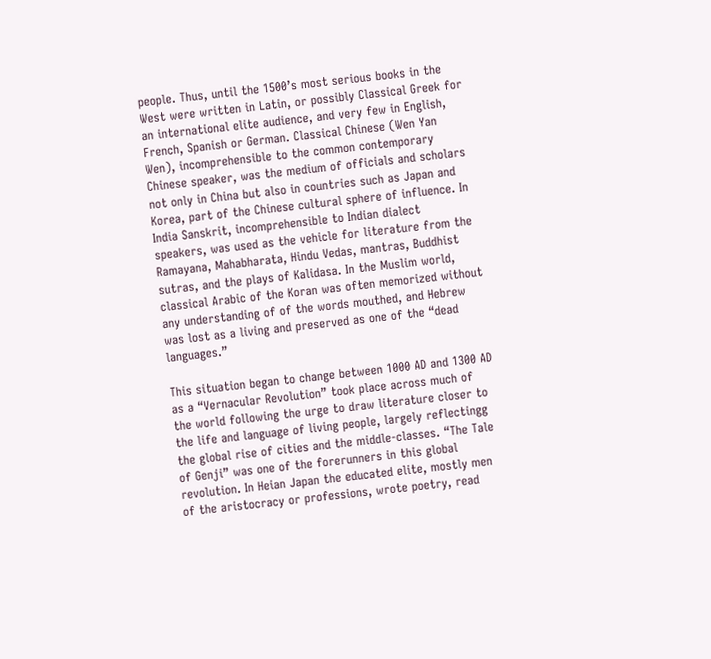people. Thus, until the 1500’s most serious books in the West were written in Latin, or possibly Classical Greek for an international elite audience, and very few in English, French, Spanish or German. Classical Chinese (Wen Yan Wen), incomprehensible to the common contemporary Chinese speaker, was the medium of officials and scholars not only in China but also in countries such as Japan and Korea, part of the Chinese cultural sphere of influence. In India Sanskrit, incomprehensible to Indian dialect speakers, was used as the vehicle for literature from the Ramayana, Mahabharata, Hindu Vedas, mantras, Buddhist sutras, and the plays of Kalidasa. In the Muslim world, classical Arabic of the Koran was often memorized without any understanding of of the words mouthed, and Hebrew was lost as a living and preserved as one of the “dead languages.”

This situation began to change between 1000 AD and 1300 AD as a “Vernacular Revolution” took place across much of the world following the urge to draw literature closer to the life and language of living people, largely reflectingg the global rise of cities and the middle-classes. “The Tale of Genji” was one of the forerunners in this global revolution. In Heian Japan the educated elite, mostly men of the aristocracy or professions, wrote poetry, read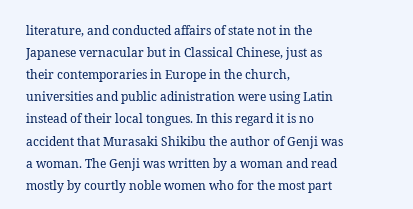literature, and conducted affairs of state not in the Japanese vernacular but in Classical Chinese, just as their contemporaries in Europe in the church, universities and public adinistration were using Latin instead of their local tongues. In this regard it is no accident that Murasaki Shikibu the author of Genji was a woman. The Genji was written by a woman and read mostly by courtly noble women who for the most part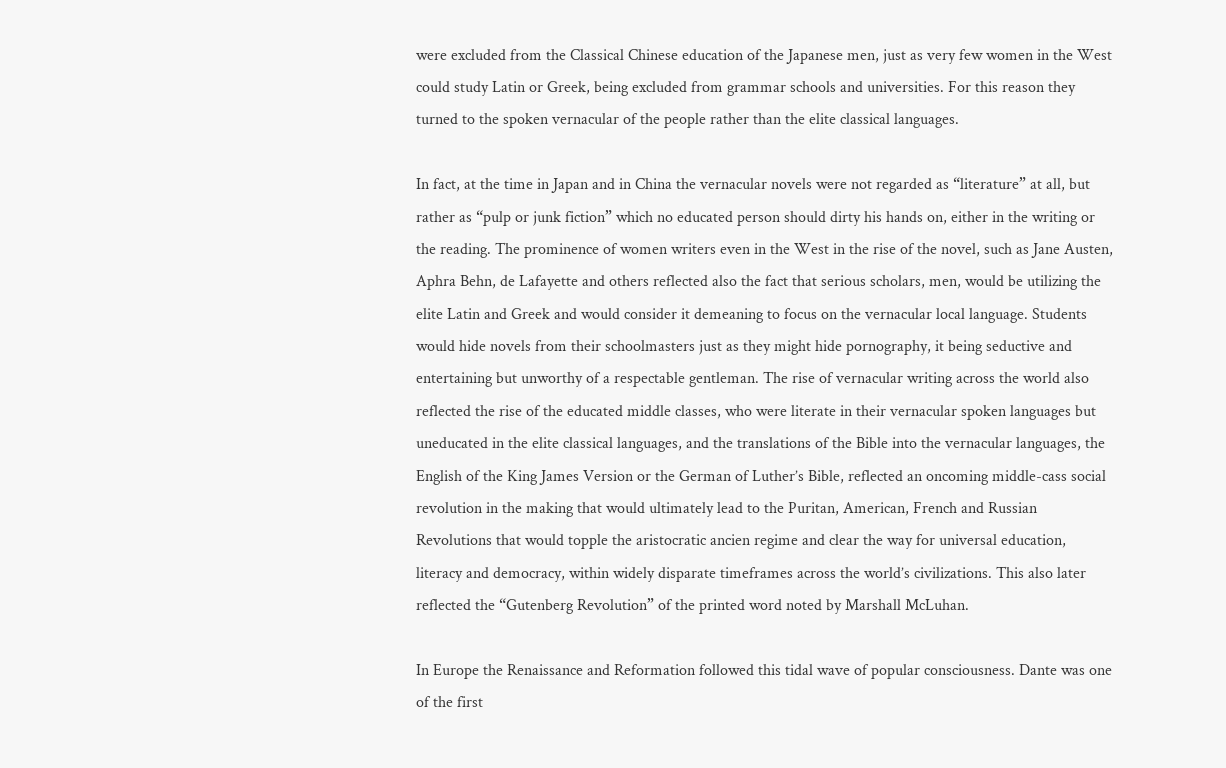were excluded from the Classical Chinese education of the Japanese men, just as very few women in the West could study Latin or Greek, being excluded from grammar schools and universities. For this reason they turned to the spoken vernacular of the people rather than the elite classical languages.

In fact, at the time in Japan and in China the vernacular novels were not regarded as “literature” at all, but rather as “pulp or junk fiction” which no educated person should dirty his hands on, either in the writing or the reading. The prominence of women writers even in the West in the rise of the novel, such as Jane Austen, Aphra Behn, de Lafayette and others reflected also the fact that serious scholars, men, would be utilizing the elite Latin and Greek and would consider it demeaning to focus on the vernacular local language. Students would hide novels from their schoolmasters just as they might hide pornography, it being seductive and entertaining but unworthy of a respectable gentleman. The rise of vernacular writing across the world also reflected the rise of the educated middle classes, who were literate in their vernacular spoken languages but uneducated in the elite classical languages, and the translations of the Bible into the vernacular languages, the English of the King James Version or the German of Luther’s Bible, reflected an oncoming middle-cass social revolution in the making that would ultimately lead to the Puritan, American, French and Russian Revolutions that would topple the aristocratic ancien regime and clear the way for universal education, literacy and democracy, within widely disparate timeframes across the world’s civilizations. This also later reflected the “Gutenberg Revolution” of the printed word noted by Marshall McLuhan.

In Europe the Renaissance and Reformation followed this tidal wave of popular consciousness. Dante was one of the first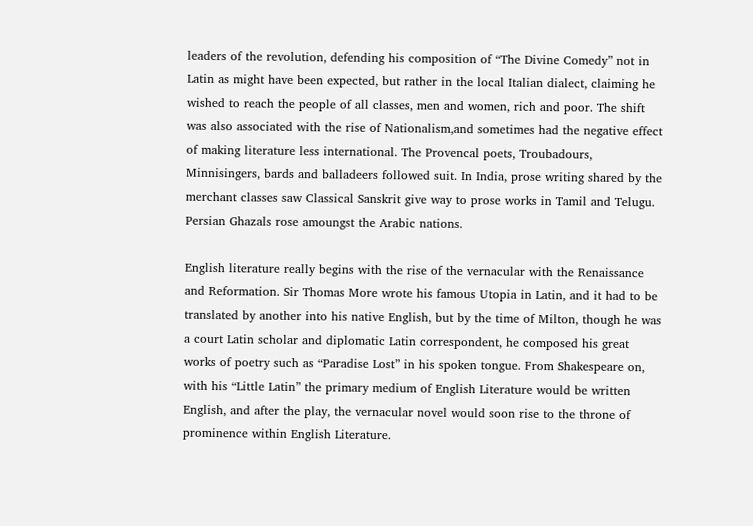leaders of the revolution, defending his composition of “The Divine Comedy” not in Latin as might have been expected, but rather in the local Italian dialect, claiming he wished to reach the people of all classes, men and women, rich and poor. The shift was also associated with the rise of Nationalism,and sometimes had the negative effect of making literature less international. The Provencal poets, Troubadours, Minnisingers, bards and balladeers followed suit. In India, prose writing shared by the merchant classes saw Classical Sanskrit give way to prose works in Tamil and Telugu. Persian Ghazals rose amoungst the Arabic nations.

English literature really begins with the rise of the vernacular with the Renaissance and Reformation. Sir Thomas More wrote his famous Utopia in Latin, and it had to be translated by another into his native English, but by the time of Milton, though he was a court Latin scholar and diplomatic Latin correspondent, he composed his great works of poetry such as “Paradise Lost” in his spoken tongue. From Shakespeare on, with his “Little Latin” the primary medium of English Literature would be written English, and after the play, the vernacular novel would soon rise to the throne of prominence within English Literature.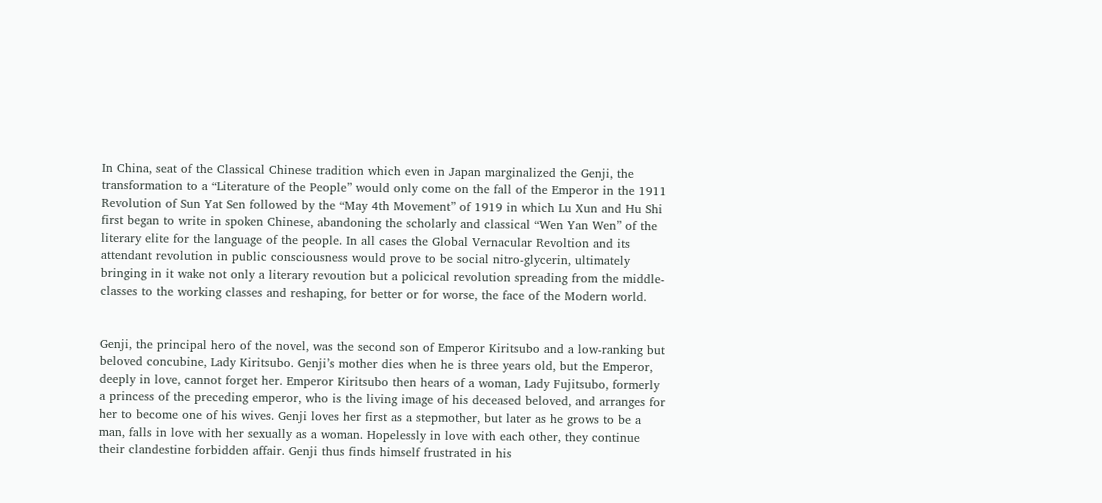In China, seat of the Classical Chinese tradition which even in Japan marginalized the Genji, the transformation to a “Literature of the People” would only come on the fall of the Emperor in the 1911 Revolution of Sun Yat Sen followed by the “May 4th Movement” of 1919 in which Lu Xun and Hu Shi first began to write in spoken Chinese, abandoning the scholarly and classical “Wen Yan Wen” of the literary elite for the language of the people. In all cases the Global Vernacular Revoltion and its attendant revolution in public consciousness would prove to be social nitro-glycerin, ultimately bringing in it wake not only a literary revoution but a policical revolution spreading from the middle-classes to the working classes and reshaping, for better or for worse, the face of the Modern world.


Genji, the principal hero of the novel, was the second son of Emperor Kiritsubo and a low-ranking but beloved concubine, Lady Kiritsubo. Genji’s mother dies when he is three years old, but the Emperor, deeply in love, cannot forget her. Emperor Kiritsubo then hears of a woman, Lady Fujitsubo, formerly a princess of the preceding emperor, who is the living image of his deceased beloved, and arranges for her to become one of his wives. Genji loves her first as a stepmother, but later as he grows to be a man, falls in love with her sexually as a woman. Hopelessly in love with each other, they continue their clandestine forbidden affair. Genji thus finds himself frustrated in his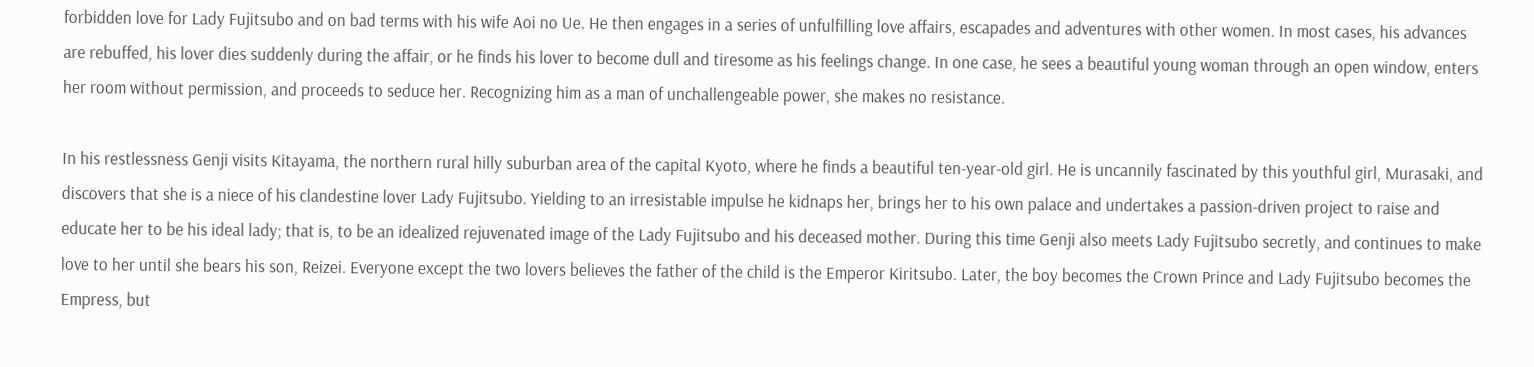forbidden love for Lady Fujitsubo and on bad terms with his wife Aoi no Ue. He then engages in a series of unfulfilling love affairs, escapades and adventures with other women. In most cases, his advances are rebuffed, his lover dies suddenly during the affair, or he finds his lover to become dull and tiresome as his feelings change. In one case, he sees a beautiful young woman through an open window, enters her room without permission, and proceeds to seduce her. Recognizing him as a man of unchallengeable power, she makes no resistance.

In his restlessness Genji visits Kitayama, the northern rural hilly suburban area of the capital Kyoto, where he finds a beautiful ten-year-old girl. He is uncannily fascinated by this youthful girl, Murasaki, and discovers that she is a niece of his clandestine lover Lady Fujitsubo. Yielding to an irresistable impulse he kidnaps her, brings her to his own palace and undertakes a passion-driven project to raise and educate her to be his ideal lady; that is, to be an idealized rejuvenated image of the Lady Fujitsubo and his deceased mother. During this time Genji also meets Lady Fujitsubo secretly, and continues to make love to her until she bears his son, Reizei. Everyone except the two lovers believes the father of the child is the Emperor Kiritsubo. Later, the boy becomes the Crown Prince and Lady Fujitsubo becomes the Empress, but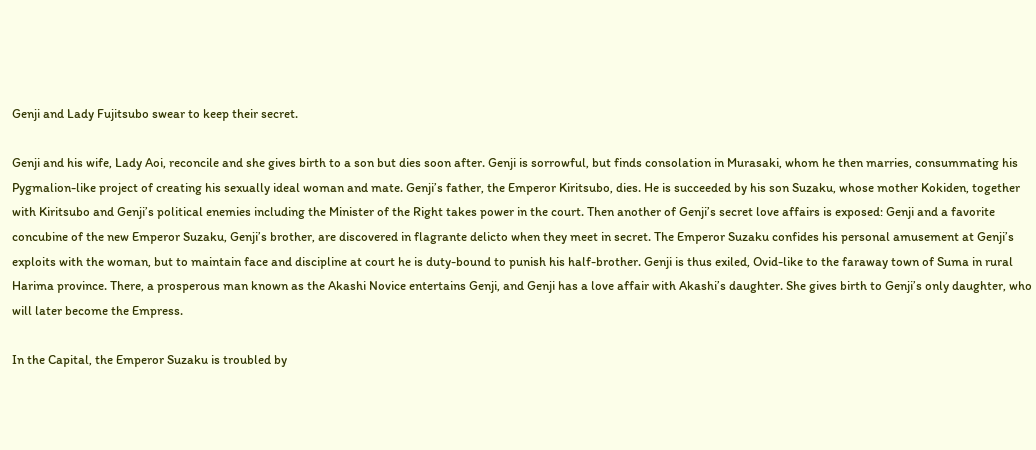Genji and Lady Fujitsubo swear to keep their secret.

Genji and his wife, Lady Aoi, reconcile and she gives birth to a son but dies soon after. Genji is sorrowful, but finds consolation in Murasaki, whom he then marries, consummating his Pygmalion-like project of creating his sexually ideal woman and mate. Genji’s father, the Emperor Kiritsubo, dies. He is succeeded by his son Suzaku, whose mother Kokiden, together with Kiritsubo and Genji’s political enemies including the Minister of the Right takes power in the court. Then another of Genji’s secret love affairs is exposed: Genji and a favorite concubine of the new Emperor Suzaku, Genji’s brother, are discovered in flagrante delicto when they meet in secret. The Emperor Suzaku confides his personal amusement at Genji’s exploits with the woman, but to maintain face and discipline at court he is duty-bound to punish his half-brother. Genji is thus exiled, Ovid-like to the faraway town of Suma in rural Harima province. There, a prosperous man known as the Akashi Novice entertains Genji, and Genji has a love affair with Akashi’s daughter. She gives birth to Genji’s only daughter, who will later become the Empress.

In the Capital, the Emperor Suzaku is troubled by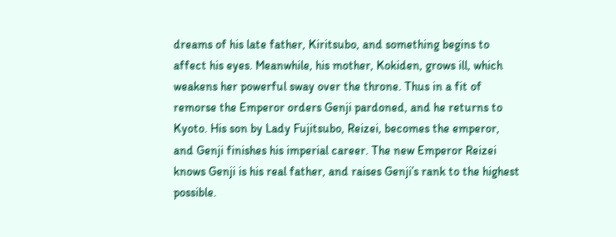dreams of his late father, Kiritsubo, and something begins to affect his eyes. Meanwhile, his mother, Kokiden, grows ill, which weakens her powerful sway over the throne. Thus in a fit of remorse the Emperor orders Genji pardoned, and he returns to Kyoto. His son by Lady Fujitsubo, Reizei, becomes the emperor, and Genji finishes his imperial career. The new Emperor Reizei knows Genji is his real father, and raises Genji’s rank to the highest possible.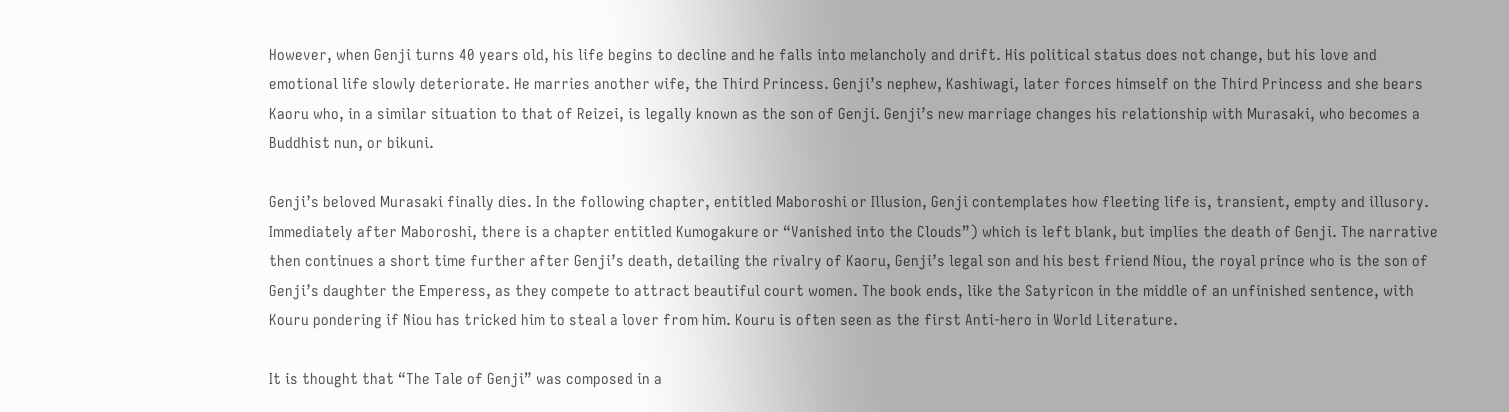However, when Genji turns 40 years old, his life begins to decline and he falls into melancholy and drift. His political status does not change, but his love and emotional life slowly deteriorate. He marries another wife, the Third Princess. Genji’s nephew, Kashiwagi, later forces himself on the Third Princess and she bears Kaoru who, in a similar situation to that of Reizei, is legally known as the son of Genji. Genji’s new marriage changes his relationship with Murasaki, who becomes a Buddhist nun, or bikuni.

Genji’s beloved Murasaki finally dies. In the following chapter, entitled Maboroshi or Illusion, Genji contemplates how fleeting life is, transient, empty and illusory. Immediately after Maboroshi, there is a chapter entitled Kumogakure or “Vanished into the Clouds”) which is left blank, but implies the death of Genji. The narrative then continues a short time further after Genji’s death, detailing the rivalry of Kaoru, Genji’s legal son and his best friend Niou, the royal prince who is the son of Genji’s daughter the Emperess, as they compete to attract beautiful court women. The book ends, like the Satyricon in the middle of an unfinished sentence, with Kouru pondering if Niou has tricked him to steal a lover from him. Kouru is often seen as the first Anti-hero in World Literature.

It is thought that “The Tale of Genji” was composed in a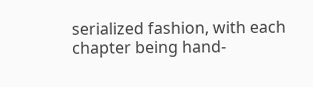serialized fashion, with each chapter being hand-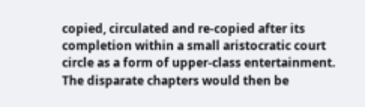copied, circulated and re-copied after its completion within a small aristocratic court circle as a form of upper-class entertainment. The disparate chapters would then be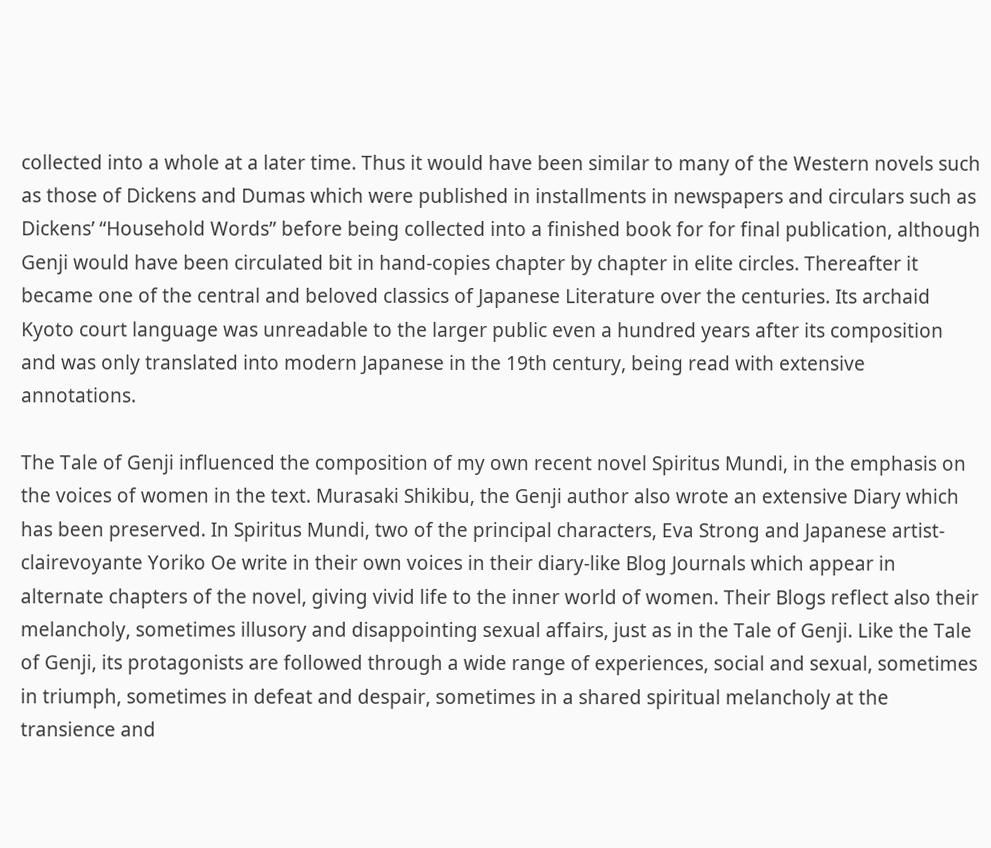collected into a whole at a later time. Thus it would have been similar to many of the Western novels such as those of Dickens and Dumas which were published in installments in newspapers and circulars such as Dickens’ “Household Words” before being collected into a finished book for for final publication, although Genji would have been circulated bit in hand-copies chapter by chapter in elite circles. Thereafter it became one of the central and beloved classics of Japanese Literature over the centuries. Its archaid Kyoto court language was unreadable to the larger public even a hundred years after its composition and was only translated into modern Japanese in the 19th century, being read with extensive annotations.

The Tale of Genji influenced the composition of my own recent novel Spiritus Mundi, in the emphasis on the voices of women in the text. Murasaki Shikibu, the Genji author also wrote an extensive Diary which has been preserved. In Spiritus Mundi, two of the principal characters, Eva Strong and Japanese artist-clairevoyante Yoriko Oe write in their own voices in their diary-like Blog Journals which appear in alternate chapters of the novel, giving vivid life to the inner world of women. Their Blogs reflect also their melancholy, sometimes illusory and disappointing sexual affairs, just as in the Tale of Genji. Like the Tale of Genji, its protagonists are followed through a wide range of experiences, social and sexual, sometimes in triumph, sometimes in defeat and despair, sometimes in a shared spiritual melancholy at the transience and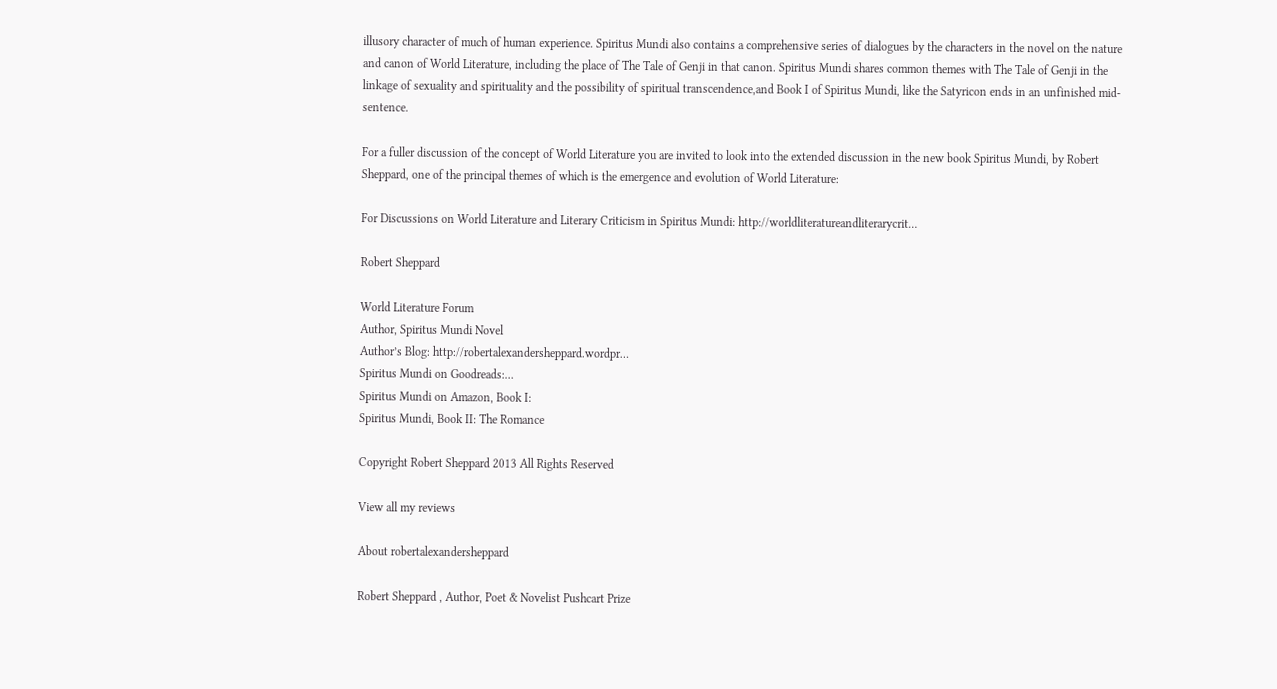illusory character of much of human experience. Spiritus Mundi also contains a comprehensive series of dialogues by the characters in the novel on the nature and canon of World Literature, including the place of The Tale of Genji in that canon. Spiritus Mundi shares common themes with The Tale of Genji in the linkage of sexuality and spirituality and the possibility of spiritual transcendence,and Book I of Spiritus Mundi, like the Satyricon ends in an unfinished mid-sentence.

For a fuller discussion of the concept of World Literature you are invited to look into the extended discussion in the new book Spiritus Mundi, by Robert Sheppard, one of the principal themes of which is the emergence and evolution of World Literature:

For Discussions on World Literature and Literary Criticism in Spiritus Mundi: http://worldliteratureandliterarycrit…

Robert Sheppard

World Literature Forum
Author, Spiritus Mundi Novel
Author’s Blog: http://robertalexandersheppard.wordpr…
Spiritus Mundi on Goodreads:…
Spiritus Mundi on Amazon, Book I:
Spiritus Mundi, Book II: The Romance

Copyright Robert Sheppard 2013 All Rights Reserved

View all my reviews

About robertalexandersheppard

Robert Sheppard , Author, Poet & Novelist Pushcart Prize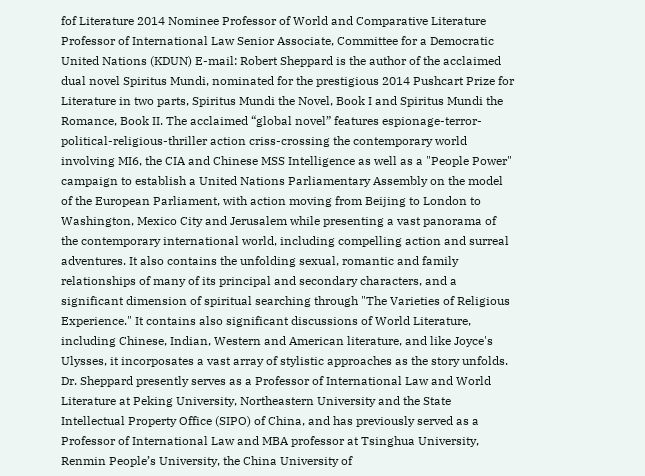fof Literature 2014 Nominee Professor of World and Comparative Literature Professor of International Law Senior Associate, Committee for a Democratic United Nations (KDUN) E-mail: Robert Sheppard is the author of the acclaimed dual novel Spiritus Mundi, nominated for the prestigious 2014 Pushcart Prize for Literature in two parts, Spiritus Mundi the Novel, Book I and Spiritus Mundi the Romance, Book II. The acclaimed “global novel” features espionage-terror-political-religious-thriller action criss-crossing the contemporary world involving MI6, the CIA and Chinese MSS Intelligence as well as a "People Power" campaign to establish a United Nations Parliamentary Assembly on the model of the European Parliament, with action moving from Beijing to London to Washington, Mexico City and Jerusalem while presenting a vast panorama of the contemporary international world, including compelling action and surreal adventures. It also contains the unfolding sexual, romantic and family relationships of many of its principal and secondary characters, and a significant dimension of spiritual searching through "The Varieties of Religious Experience." It contains also significant discussions of World Literature, including Chinese, Indian, Western and American literature, and like Joyce's Ulysses, it incorposates a vast array of stylistic approaches as the story unfolds. Dr. Sheppard presently serves as a Professor of International Law and World Literature at Peking University, Northeastern University and the State Intellectual Property Office (SIPO) of China, and has previously served as a Professor of International Law and MBA professor at Tsinghua University, Renmin People’s University, the China University of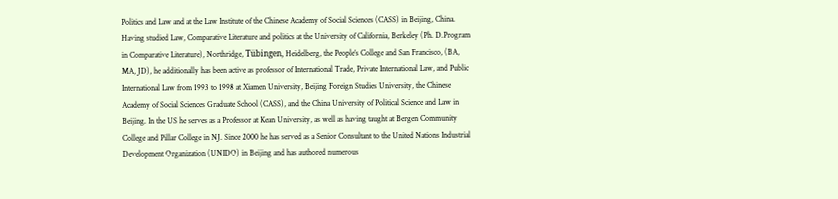Politics and Law and at the Law Institute of the Chinese Academy of Social Sciences (CASS) in Beijing, China. Having studied Law, Comparative Literature and politics at the University of California, Berkeley (Ph. D.Program in Comparative Literature), Northridge, Tübingen, Heidelberg, the People’s College and San Francisco, (BA, MA, JD), he additionally has been active as professor of International Trade, Private International Law, and Public International Law from 1993 to 1998 at Xiamen University, Beijing Foreign Studies University, the Chinese Academy of Social Sciences Graduate School (CASS), and the China University of Political Science and Law in Beijing. In the US he serves as a Professor at Kean University, as well as having taught at Bergen Community College and Pillar College in NJ. Since 2000 he has served as a Senior Consultant to the United Nations Industrial Development Organization (UNIDO) in Beijing and has authored numerous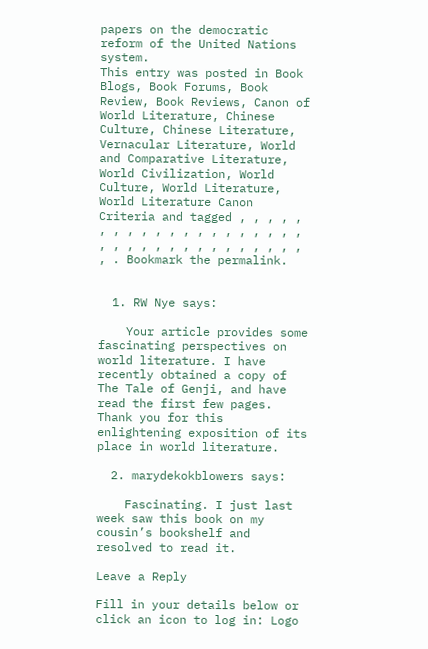papers on the democratic reform of the United Nations system.
This entry was posted in Book Blogs, Book Forums, Book Review, Book Reviews, Canon of World Literature, Chinese Culture, Chinese Literature, Vernacular Literature, World and Comparative Literature, World Civilization, World Culture, World Literature, World Literature Canon Criteria and tagged , , , , , , , , , , , , , , , , , , , , , , , , , , , , , , , , , , , , . Bookmark the permalink.


  1. RW Nye says:

    Your article provides some fascinating perspectives on world literature. I have recently obtained a copy of The Tale of Genji, and have read the first few pages. Thank you for this enlightening exposition of its place in world literature.

  2. marydekokblowers says:

    Fascinating. I just last week saw this book on my cousin’s bookshelf and resolved to read it.

Leave a Reply

Fill in your details below or click an icon to log in: Logo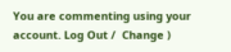You are commenting using your account. Log Out /  Change )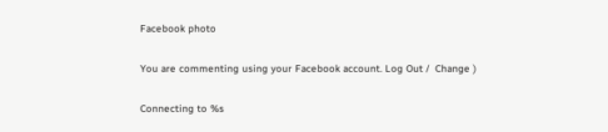Facebook photo

You are commenting using your Facebook account. Log Out /  Change )

Connecting to %s